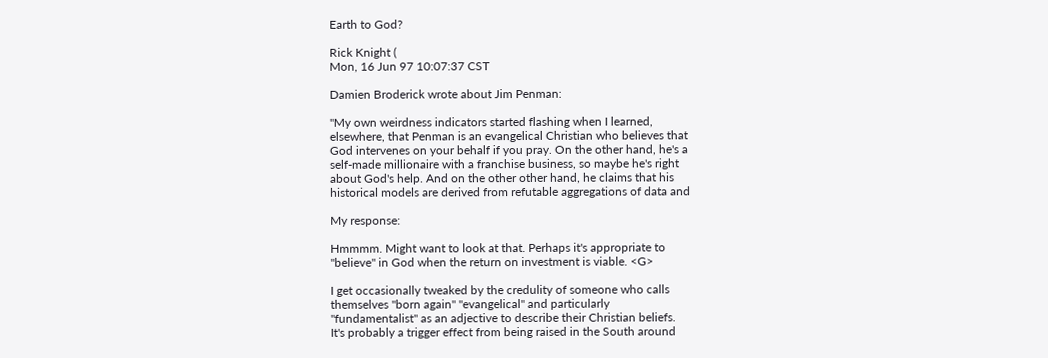Earth to God?

Rick Knight (
Mon, 16 Jun 97 10:07:37 CST

Damien Broderick wrote about Jim Penman:

"My own weirdness indicators started flashing when I learned,
elsewhere, that Penman is an evangelical Christian who believes that
God intervenes on your behalf if you pray. On the other hand, he's a
self-made millionaire with a franchise business, so maybe he's right
about God's help. And on the other other hand, he claims that his
historical models are derived from refutable aggregations of data and

My response:

Hmmmm. Might want to look at that. Perhaps it's appropriate to
"believe" in God when the return on investment is viable. <G>

I get occasionally tweaked by the credulity of someone who calls
themselves "born again" "evangelical" and particularly
"fundamentalist" as an adjective to describe their Christian beliefs.
It's probably a trigger effect from being raised in the South around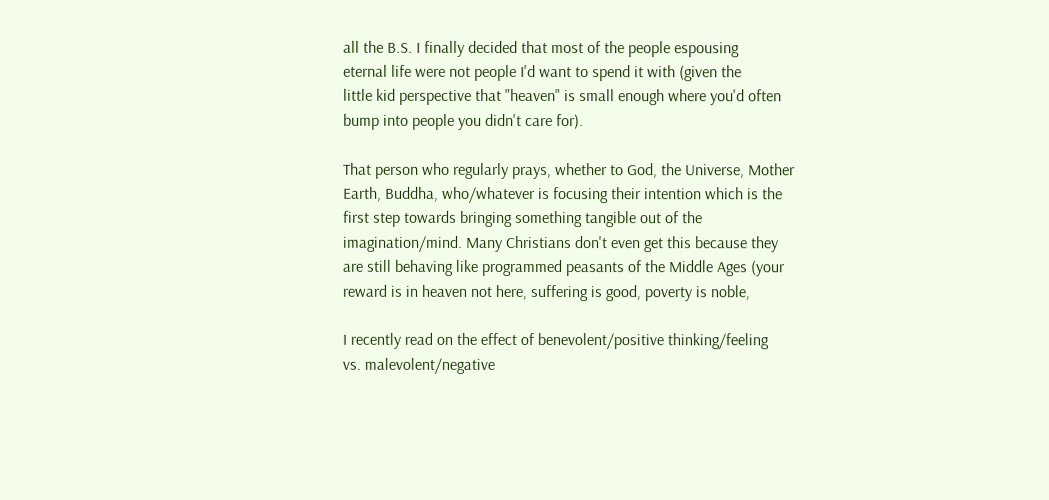all the B.S. I finally decided that most of the people espousing
eternal life were not people I'd want to spend it with (given the
little kid perspective that "heaven" is small enough where you'd often
bump into people you didn't care for).

That person who regularly prays, whether to God, the Universe, Mother
Earth, Buddha, who/whatever is focusing their intention which is the
first step towards bringing something tangible out of the
imagination/mind. Many Christians don't even get this because they
are still behaving like programmed peasants of the Middle Ages (your
reward is in heaven not here, suffering is good, poverty is noble,

I recently read on the effect of benevolent/positive thinking/feeling
vs. malevolent/negative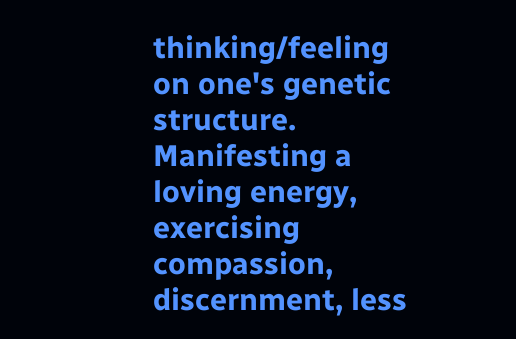thinking/feeling on one's genetic structure.
Manifesting a loving energy, exercising compassion, discernment, less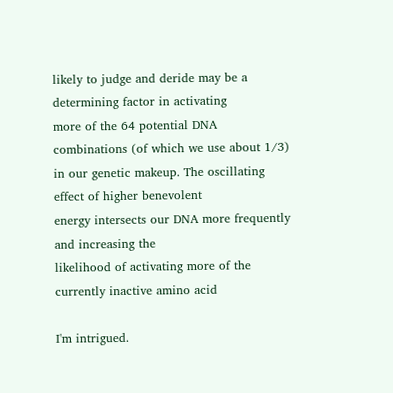likely to judge and deride may be a determining factor in activating
more of the 64 potential DNA combinations (of which we use about 1/3)
in our genetic makeup. The oscillating effect of higher benevolent
energy intersects our DNA more frequently and increasing the
likelihood of activating more of the currently inactive amino acid

I'm intrigued.